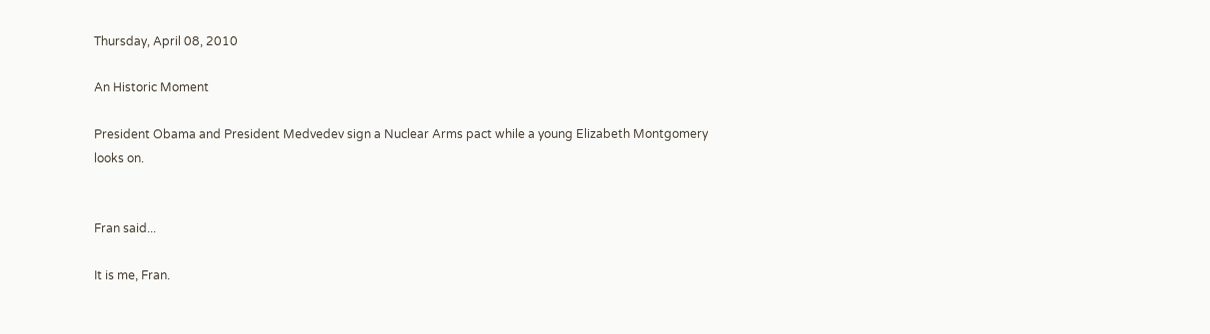Thursday, April 08, 2010

An Historic Moment

President Obama and President Medvedev sign a Nuclear Arms pact while a young Elizabeth Montgomery looks on.


Fran said...

It is me, Fran.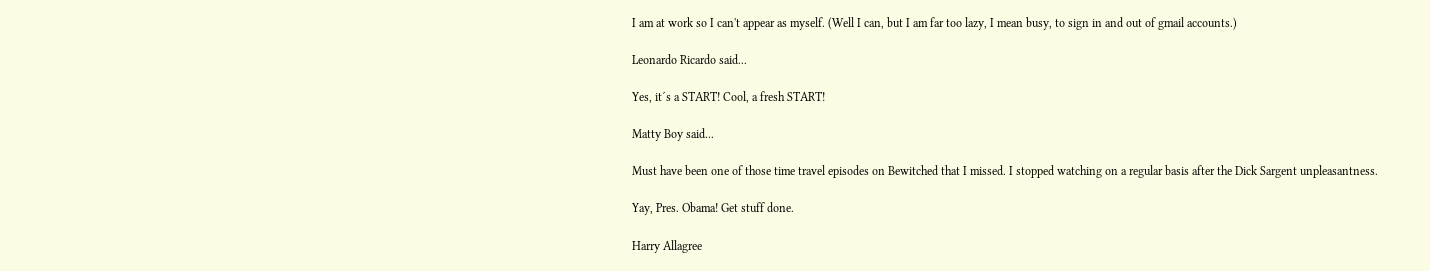I am at work so I can't appear as myself. (Well I can, but I am far too lazy, I mean busy, to sign in and out of gmail accounts.)

Leonardo Ricardo said...

Yes, it´s a START! Cool, a fresh START!

Matty Boy said...

Must have been one of those time travel episodes on Bewitched that I missed. I stopped watching on a regular basis after the Dick Sargent unpleasantness.

Yay, Pres. Obama! Get stuff done.

Harry Allagree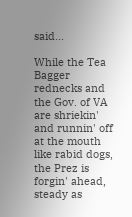said...

While the Tea Bagger rednecks and the Gov. of VA are shriekin' and runnin' off at the mouth like rabid dogs, the Prez is forgin' ahead, steady as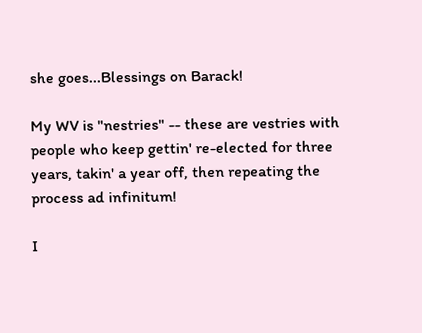she goes...Blessings on Barack!

My WV is "nestries" -- these are vestries with people who keep gettin' re-elected for three years, takin' a year off, then repeating the process ad infinitum!

I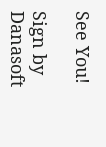See You!

Sign by Danasoft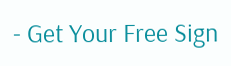- Get Your Free Sign